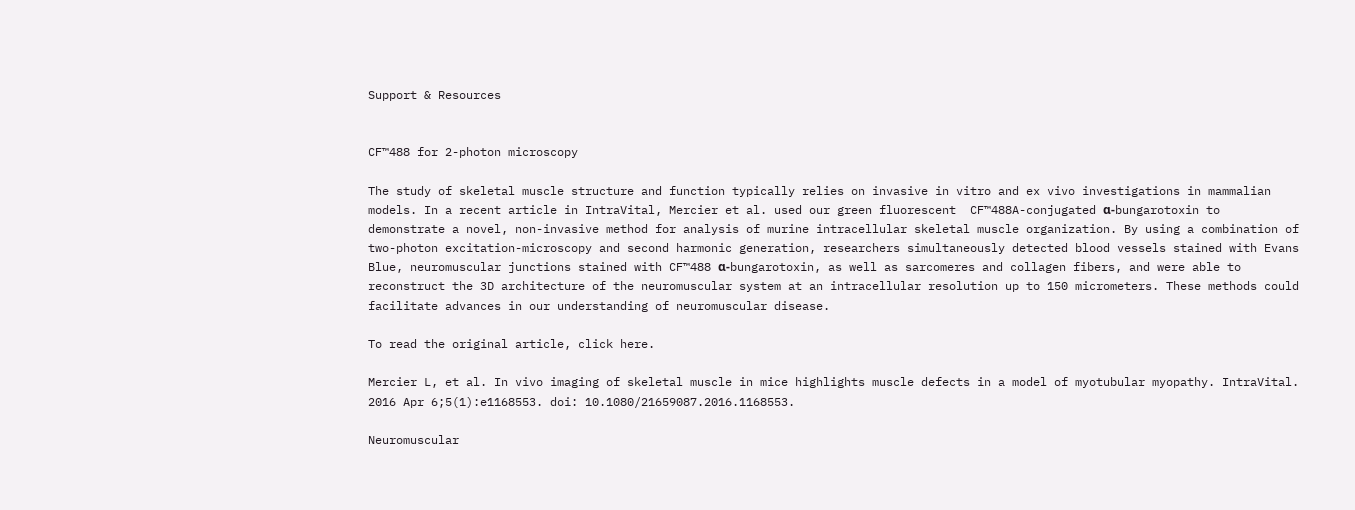Support & Resources


CF™488 for 2-photon microscopy

The study of skeletal muscle structure and function typically relies on invasive in vitro and ex vivo investigations in mammalian models. In a recent article in IntraVital, Mercier et al. used our green fluorescent  CF™488A-conjugated α-bungarotoxin to demonstrate a novel, non-invasive method for analysis of murine intracellular skeletal muscle organization. By using a combination of two-photon excitation-microscopy and second harmonic generation, researchers simultaneously detected blood vessels stained with Evans Blue, neuromuscular junctions stained with CF™488 α-bungarotoxin, as well as sarcomeres and collagen fibers, and were able to reconstruct the 3D architecture of the neuromuscular system at an intracellular resolution up to 150 micrometers. These methods could facilitate advances in our understanding of neuromuscular disease.

To read the original article, click here.

Mercier L, et al. In vivo imaging of skeletal muscle in mice highlights muscle defects in a model of myotubular myopathy. IntraVital. 2016 Apr 6;5(1):e1168553. doi: 10.1080/21659087.2016.1168553.

Neuromuscular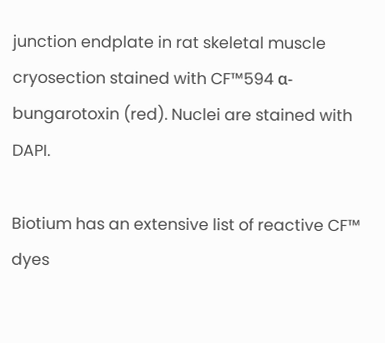junction endplate in rat skeletal muscle cryosection stained with CF™594 α-bungarotoxin (red). Nuclei are stained with DAPI.

Biotium has an extensive list of reactive CF™ dyes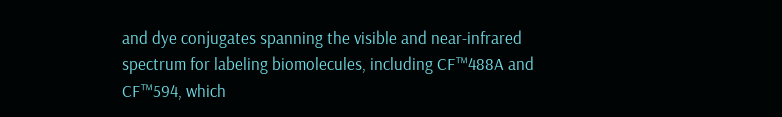and dye conjugates spanning the visible and near-infrared spectrum for labeling biomolecules, including CF™488A and CF™594, which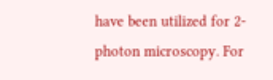have been utilized for 2-photon microscopy. For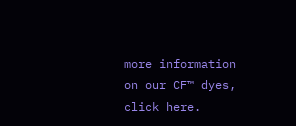more information on our CF™ dyes, click here.